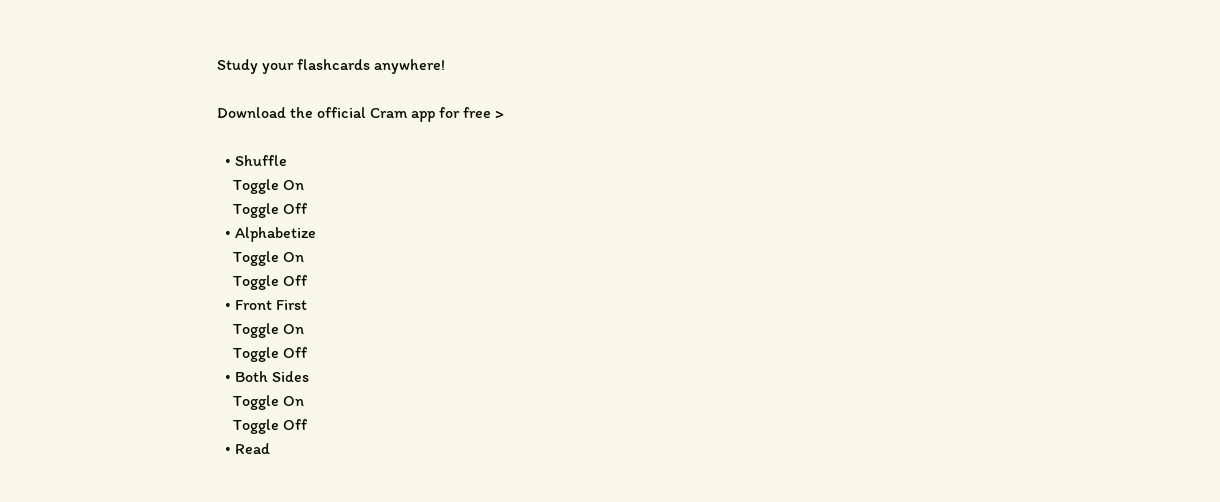Study your flashcards anywhere!

Download the official Cram app for free >

  • Shuffle
    Toggle On
    Toggle Off
  • Alphabetize
    Toggle On
    Toggle Off
  • Front First
    Toggle On
    Toggle Off
  • Both Sides
    Toggle On
    Toggle Off
  • Read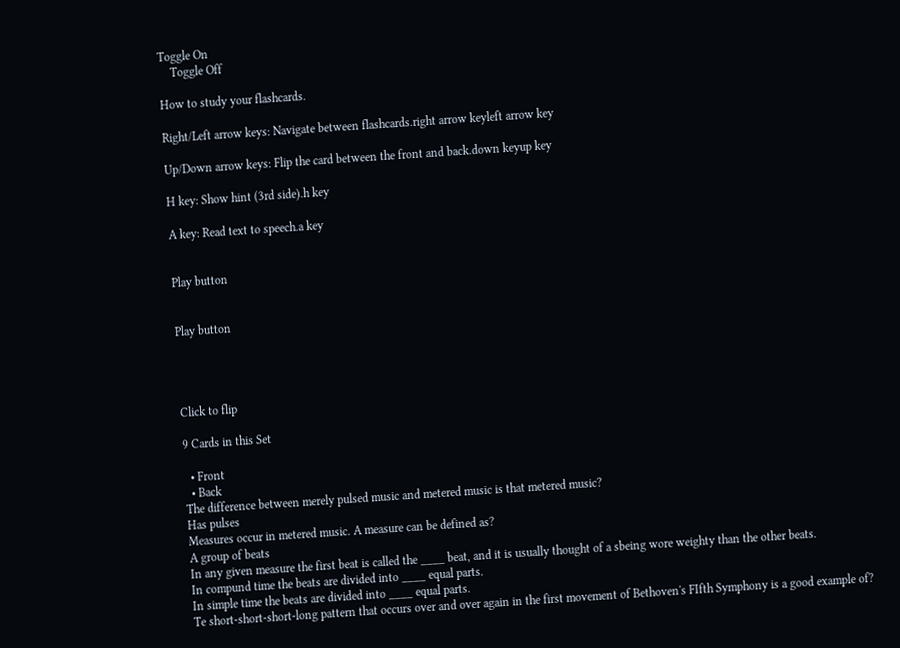Toggle On
    Toggle Off

How to study your flashcards.

Right/Left arrow keys: Navigate between flashcards.right arrow keyleft arrow key

Up/Down arrow keys: Flip the card between the front and back.down keyup key

H key: Show hint (3rd side).h key

A key: Read text to speech.a key


Play button


Play button




Click to flip

9 Cards in this Set

  • Front
  • Back
The difference between merely pulsed music and metered music is that metered music?
Has pulses
Measures occur in metered music. A measure can be defined as?
A group of beats
In any given measure the first beat is called the ____ beat, and it is usually thought of a sbeing wore weighty than the other beats.
In compund time the beats are divided into ____ equal parts.
In simple time the beats are divided into ____ equal parts.
Te short-short-short-long pattern that occurs over and over again in the first movement of Bethoven's FIfth Symphony is a good example of?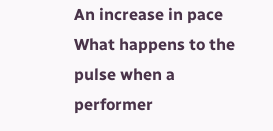An increase in pace
What happens to the pulse when a performer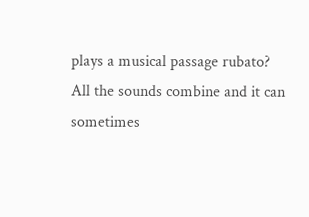plays a musical passage rubato?
All the sounds combine and it can sometimes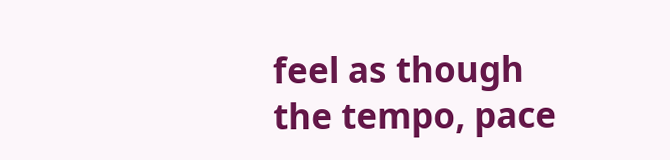feel as though the tempo, pace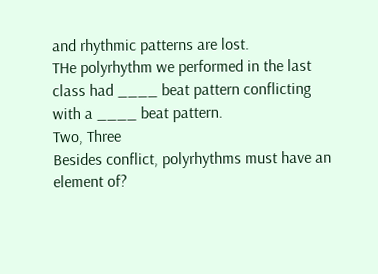and rhythmic patterns are lost.
THe polyrhythm we performed in the last class had ____ beat pattern conflicting with a ____ beat pattern.
Two, Three
Besides conflict, polyrhythms must have an element of?